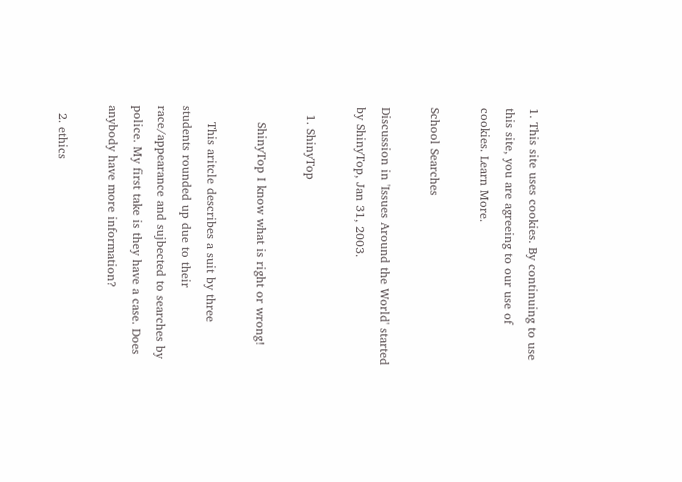1. This site uses cookies. By continuing to use this site, you are agreeing to our use of cookies. Learn More.

School Searches

Discussion in 'Issues Around the World' started by ShinyTop, Jan 31, 2003.

  1. ShinyTop

    ShinyTop I know what is right or wrong!

    This aritcle describes a suit by three students rounded up due to their race/appearance and sujbected to searches by police. My first take is they have a case. Does anybody have more information?

  2. ethics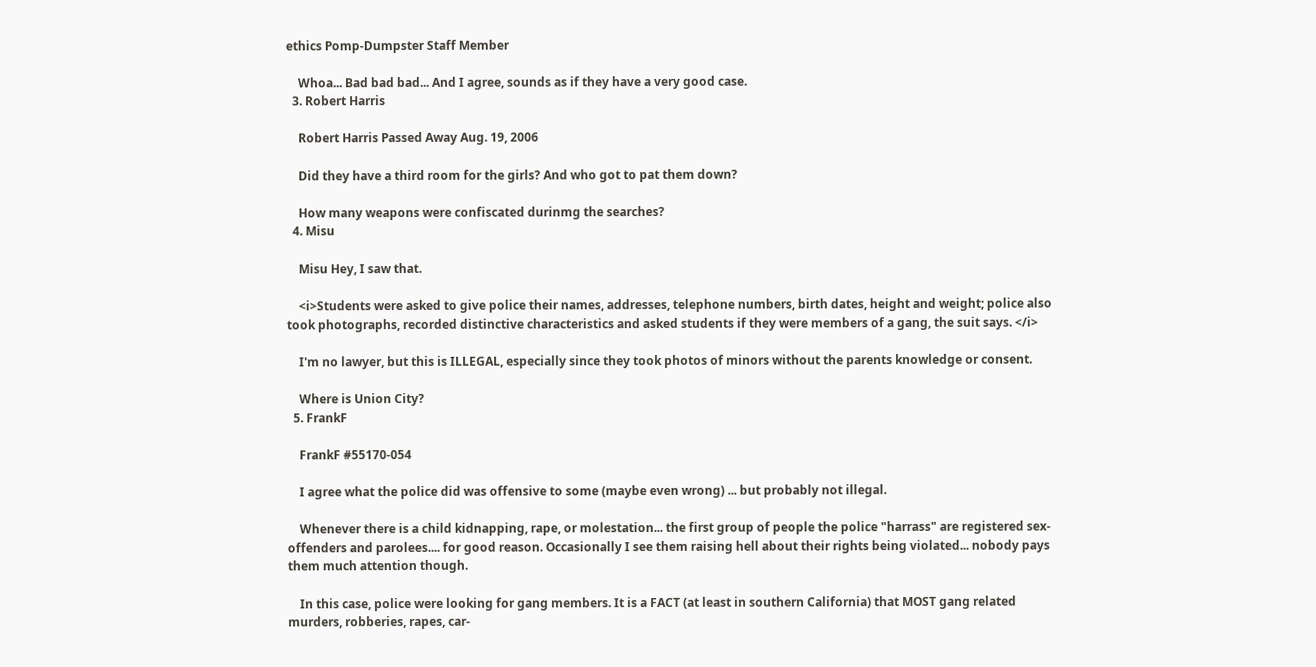ethics Pomp-Dumpster Staff Member

    Whoa... Bad bad bad... And I agree, sounds as if they have a very good case.
  3. Robert Harris

    Robert Harris Passed Away Aug. 19, 2006

    Did they have a third room for the girls? And who got to pat them down?

    How many weapons were confiscated durinmg the searches?
  4. Misu

    Misu Hey, I saw that.

    <i>Students were asked to give police their names, addresses, telephone numbers, birth dates, height and weight; police also took photographs, recorded distinctive characteristics and asked students if they were members of a gang, the suit says. </i>

    I'm no lawyer, but this is ILLEGAL, especially since they took photos of minors without the parents knowledge or consent.

    Where is Union City?
  5. FrankF

    FrankF #55170-054

    I agree what the police did was offensive to some (maybe even wrong) ... but probably not illegal.

    Whenever there is a child kidnapping, rape, or molestation... the first group of people the police "harrass" are registered sex-offenders and parolees.... for good reason. Occasionally I see them raising hell about their rights being violated... nobody pays them much attention though.

    In this case, police were looking for gang members. It is a FACT (at least in southern California) that MOST gang related murders, robberies, rapes, car-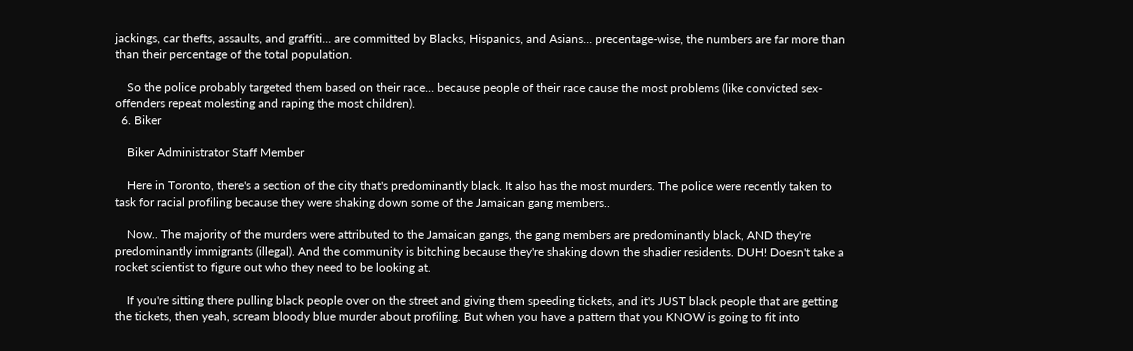jackings, car thefts, assaults, and graffiti... are committed by Blacks, Hispanics, and Asians... precentage-wise, the numbers are far more than than their percentage of the total population.

    So the police probably targeted them based on their race... because people of their race cause the most problems (like convicted sex-offenders repeat molesting and raping the most children).
  6. Biker

    Biker Administrator Staff Member

    Here in Toronto, there's a section of the city that's predominantly black. It also has the most murders. The police were recently taken to task for racial profiling because they were shaking down some of the Jamaican gang members..

    Now.. The majority of the murders were attributed to the Jamaican gangs, the gang members are predominantly black, AND they're predominantly immigrants (illegal). And the community is bitching because they're shaking down the shadier residents. DUH! Doesn't take a rocket scientist to figure out who they need to be looking at.

    If you're sitting there pulling black people over on the street and giving them speeding tickets, and it's JUST black people that are getting the tickets, then yeah, scream bloody blue murder about profiling. But when you have a pattern that you KNOW is going to fit into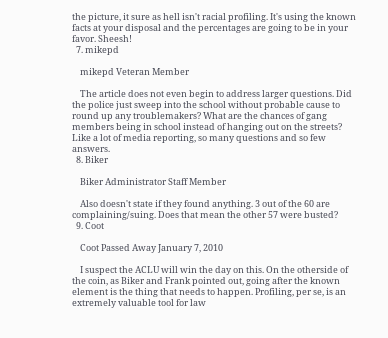the picture, it sure as hell isn't racial profiling. It's using the known facts at your disposal and the percentages are going to be in your favor. Sheesh!
  7. mikepd

    mikepd Veteran Member

    The article does not even begin to address larger questions. Did the police just sweep into the school without probable cause to round up any troublemakers? What are the chances of gang members being in school instead of hanging out on the streets? Like a lot of media reporting, so many questions and so few answers.
  8. Biker

    Biker Administrator Staff Member

    Also doesn't state if they found anything. 3 out of the 60 are complaining/suing. Does that mean the other 57 were busted?
  9. Coot

    Coot Passed Away January 7, 2010

    I suspect the ACLU will win the day on this. On the otherside of the coin, as Biker and Frank pointed out, going after the known element is the thing that needs to happen. Profiling, per se, is an extremely valuable tool for law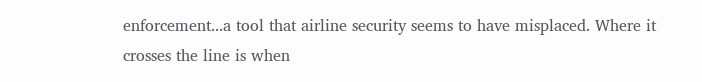enforcement...a tool that airline security seems to have misplaced. Where it crosses the line is when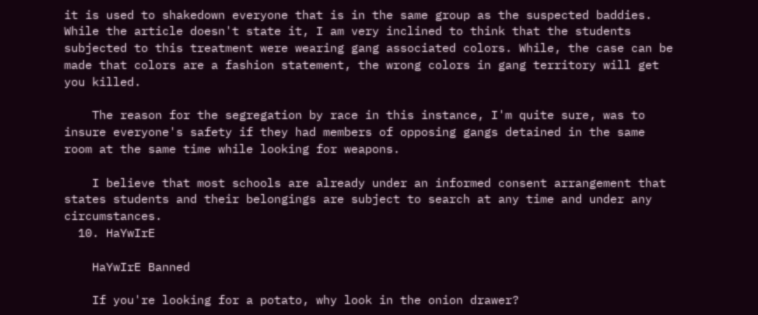it is used to shakedown everyone that is in the same group as the suspected baddies. While the article doesn't state it, I am very inclined to think that the students subjected to this treatment were wearing gang associated colors. While, the case can be made that colors are a fashion statement, the wrong colors in gang territory will get you killed.

    The reason for the segregation by race in this instance, I'm quite sure, was to insure everyone's safety if they had members of opposing gangs detained in the same room at the same time while looking for weapons.

    I believe that most schools are already under an informed consent arrangement that states students and their belongings are subject to search at any time and under any circumstances.
  10. HaYwIrE

    HaYwIrE Banned

    If you're looking for a potato, why look in the onion drawer?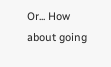Or... How about going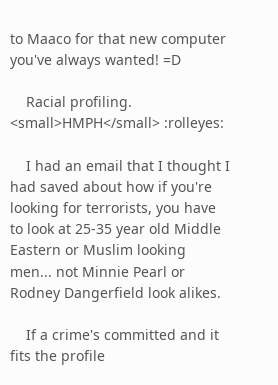to Maaco for that new computer you've always wanted! =D

    Racial profiling. <small>HMPH</small> :rolleyes:

    I had an email that I thought I had saved about how if you're looking for terrorists, you have to look at 25-35 year old Middle Eastern or Muslim looking men... not Minnie Pearl or Rodney Dangerfield look alikes.

    If a crime's committed and it fits the profile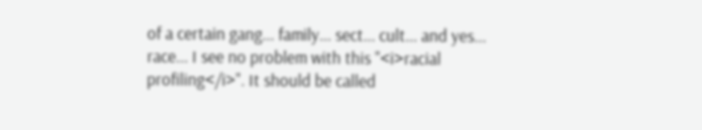of a certain gang... family... sect... cult... and yes... race... I see no problem with this "<i>racial profiling</i>". It should be called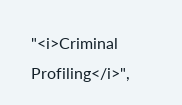"<i>Criminal Profiling</i>",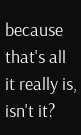because that's all it really is, isn't it?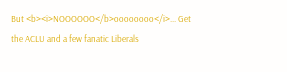But <b><i>NOOOOOO</b>oooooooo</i>... Get the ACLU and a few fanatic Liberals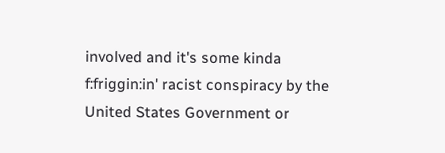involved and it's some kinda f:friggin:in' racist conspiracy by the United States Government or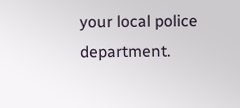your local police department.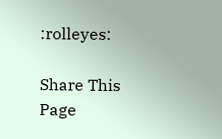:rolleyes:

Share This Page